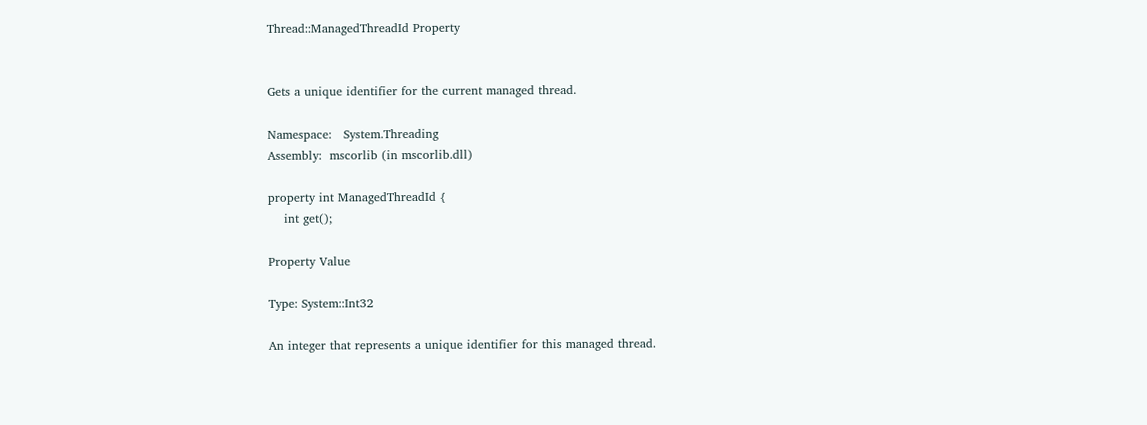Thread::ManagedThreadId Property


Gets a unique identifier for the current managed thread.

Namespace:   System.Threading
Assembly:  mscorlib (in mscorlib.dll)

property int ManagedThreadId {
    int get();

Property Value

Type: System::Int32

An integer that represents a unique identifier for this managed thread.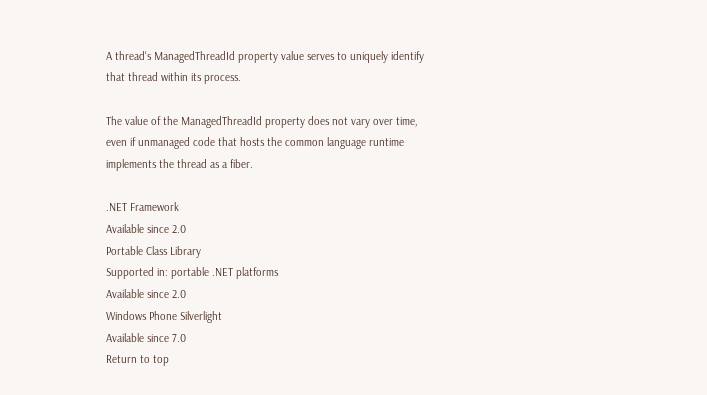A thread's ManagedThreadId property value serves to uniquely identify that thread within its process.

The value of the ManagedThreadId property does not vary over time, even if unmanaged code that hosts the common language runtime implements the thread as a fiber.

.NET Framework
Available since 2.0
Portable Class Library
Supported in: portable .NET platforms
Available since 2.0
Windows Phone Silverlight
Available since 7.0
Return to top